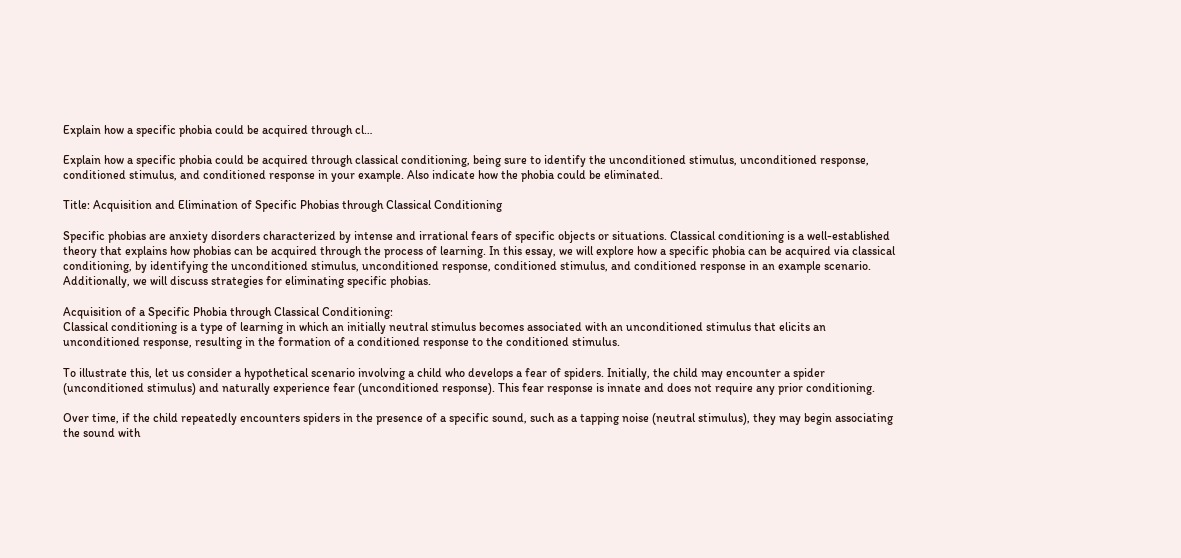Explain how a specific phobia could be acquired through cl…

Explain how a specific phobia could be acquired through classical conditioning, being sure to identify the unconditioned stimulus, unconditioned response, conditioned stimulus, and conditioned response in your example. Also indicate how the phobia could be eliminated.

Title: Acquisition and Elimination of Specific Phobias through Classical Conditioning

Specific phobias are anxiety disorders characterized by intense and irrational fears of specific objects or situations. Classical conditioning is a well-established theory that explains how phobias can be acquired through the process of learning. In this essay, we will explore how a specific phobia can be acquired via classical conditioning, by identifying the unconditioned stimulus, unconditioned response, conditioned stimulus, and conditioned response in an example scenario. Additionally, we will discuss strategies for eliminating specific phobias.

Acquisition of a Specific Phobia through Classical Conditioning:
Classical conditioning is a type of learning in which an initially neutral stimulus becomes associated with an unconditioned stimulus that elicits an unconditioned response, resulting in the formation of a conditioned response to the conditioned stimulus.

To illustrate this, let us consider a hypothetical scenario involving a child who develops a fear of spiders. Initially, the child may encounter a spider (unconditioned stimulus) and naturally experience fear (unconditioned response). This fear response is innate and does not require any prior conditioning.

Over time, if the child repeatedly encounters spiders in the presence of a specific sound, such as a tapping noise (neutral stimulus), they may begin associating the sound with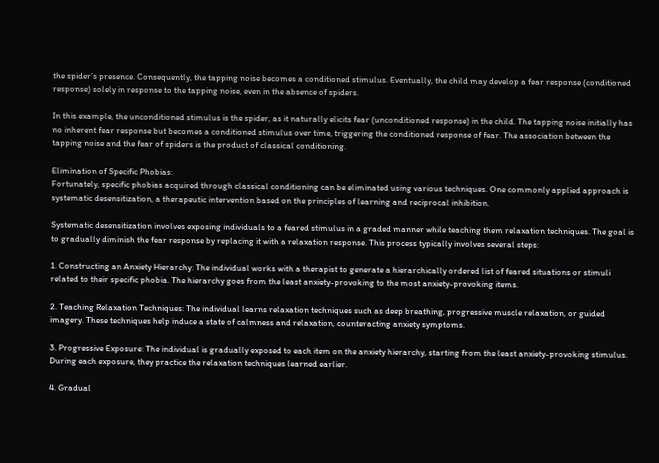the spider’s presence. Consequently, the tapping noise becomes a conditioned stimulus. Eventually, the child may develop a fear response (conditioned response) solely in response to the tapping noise, even in the absence of spiders.

In this example, the unconditioned stimulus is the spider, as it naturally elicits fear (unconditioned response) in the child. The tapping noise initially has no inherent fear response but becomes a conditioned stimulus over time, triggering the conditioned response of fear. The association between the tapping noise and the fear of spiders is the product of classical conditioning.

Elimination of Specific Phobias:
Fortunately, specific phobias acquired through classical conditioning can be eliminated using various techniques. One commonly applied approach is systematic desensitization, a therapeutic intervention based on the principles of learning and reciprocal inhibition.

Systematic desensitization involves exposing individuals to a feared stimulus in a graded manner while teaching them relaxation techniques. The goal is to gradually diminish the fear response by replacing it with a relaxation response. This process typically involves several steps:

1. Constructing an Anxiety Hierarchy: The individual works with a therapist to generate a hierarchically ordered list of feared situations or stimuli related to their specific phobia. The hierarchy goes from the least anxiety-provoking to the most anxiety-provoking items.

2. Teaching Relaxation Techniques: The individual learns relaxation techniques such as deep breathing, progressive muscle relaxation, or guided imagery. These techniques help induce a state of calmness and relaxation, counteracting anxiety symptoms.

3. Progressive Exposure: The individual is gradually exposed to each item on the anxiety hierarchy, starting from the least anxiety-provoking stimulus. During each exposure, they practice the relaxation techniques learned earlier.

4. Gradual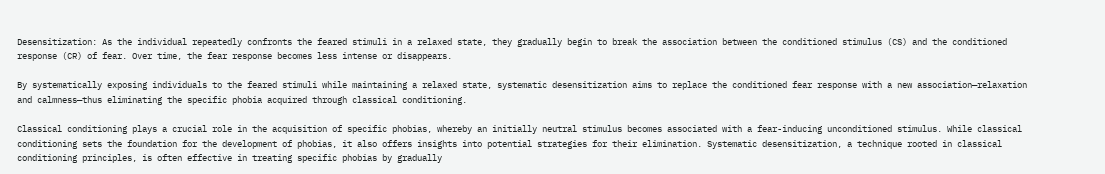Desensitization: As the individual repeatedly confronts the feared stimuli in a relaxed state, they gradually begin to break the association between the conditioned stimulus (CS) and the conditioned response (CR) of fear. Over time, the fear response becomes less intense or disappears.

By systematically exposing individuals to the feared stimuli while maintaining a relaxed state, systematic desensitization aims to replace the conditioned fear response with a new association—relaxation and calmness—thus eliminating the specific phobia acquired through classical conditioning.

Classical conditioning plays a crucial role in the acquisition of specific phobias, whereby an initially neutral stimulus becomes associated with a fear-inducing unconditioned stimulus. While classical conditioning sets the foundation for the development of phobias, it also offers insights into potential strategies for their elimination. Systematic desensitization, a technique rooted in classical conditioning principles, is often effective in treating specific phobias by gradually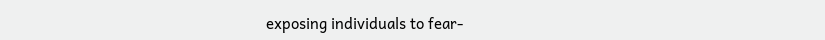exposing individuals to fear-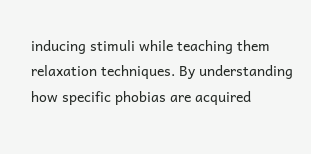inducing stimuli while teaching them relaxation techniques. By understanding how specific phobias are acquired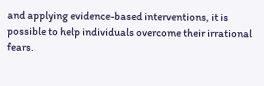and applying evidence-based interventions, it is possible to help individuals overcome their irrational fears.